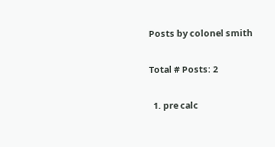Posts by colonel smith

Total # Posts: 2

  1. pre calc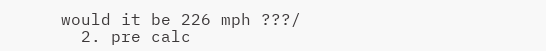would it be 226 mph ???/
  2. pre calc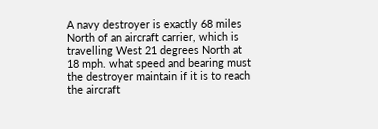A navy destroyer is exactly 68 miles North of an aircraft carrier, which is travelling West 21 degrees North at 18 mph. what speed and bearing must the destroyer maintain if it is to reach the aircraft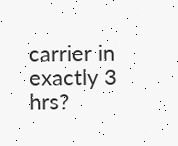carrier in exactly 3 hrs?